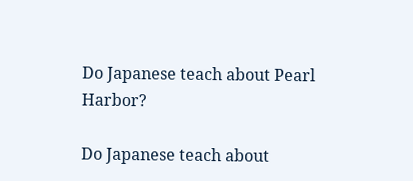Do Japanese teach about Pearl Harbor?

Do Japanese teach about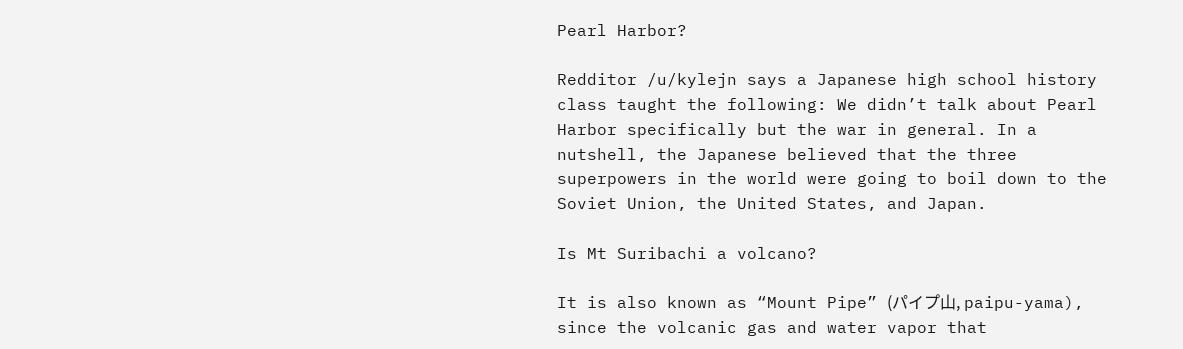Pearl Harbor?

Redditor /u/kylejn says a Japanese high school history class taught the following: We didn’t talk about Pearl Harbor specifically but the war in general. In a nutshell, the Japanese believed that the three superpowers in the world were going to boil down to the Soviet Union, the United States, and Japan.

Is Mt Suribachi a volcano?

It is also known as “Mount Pipe” (パイプ山, paipu-yama), since the volcanic gas and water vapor that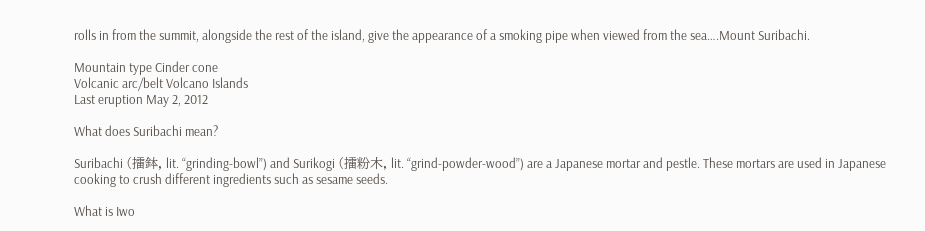rolls in from the summit, alongside the rest of the island, give the appearance of a smoking pipe when viewed from the sea….Mount Suribachi.

Mountain type Cinder cone
Volcanic arc/belt Volcano Islands
Last eruption May 2, 2012

What does Suribachi mean?

Suribachi (擂鉢, lit. “grinding-bowl”) and Surikogi (擂粉木, lit. “grind-powder-wood”) are a Japanese mortar and pestle. These mortars are used in Japanese cooking to crush different ingredients such as sesame seeds.

What is Iwo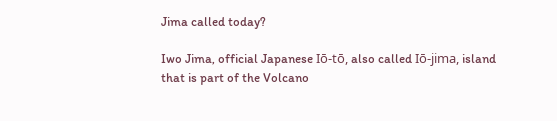Jima called today?

Iwo Jima, official Japanese Iō-tō, also called Iō-jima, island that is part of the Volcano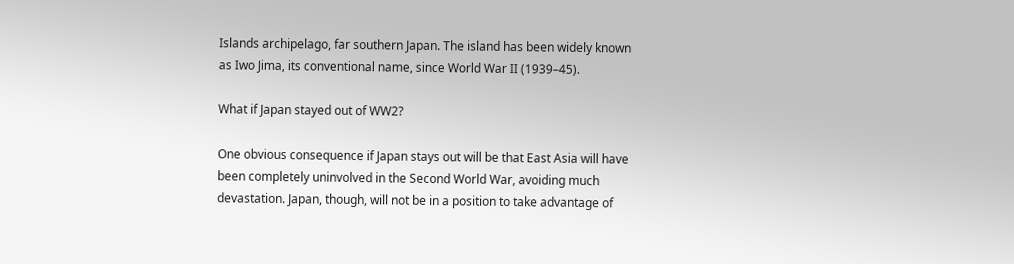Islands archipelago, far southern Japan. The island has been widely known as Iwo Jima, its conventional name, since World War II (1939–45).

What if Japan stayed out of WW2?

One obvious consequence if Japan stays out will be that East Asia will have been completely uninvolved in the Second World War, avoiding much devastation. Japan, though, will not be in a position to take advantage of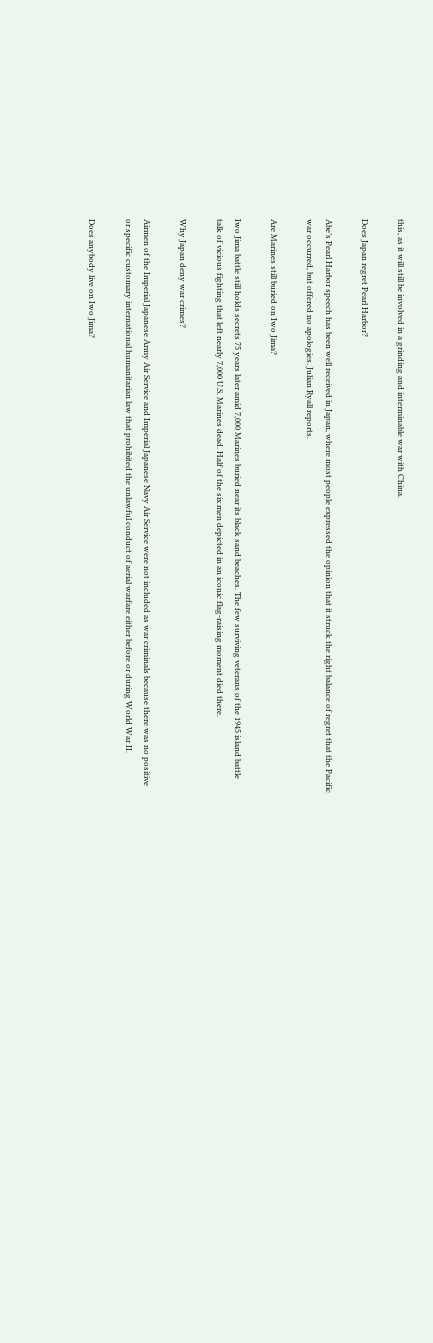this, as it will still be involved in a grinding and interminable war with China.

Does Japan regret Pearl Harbor?

Abe’s Pearl Harbor speech has been well received in Japan, where most people expressed the opinion that it struck the right balance of regret that the Pacific war occurred, but offered no apologies. Julian Ryall reports.

Are Marines still buried on Iwo Jima?

Iwo Jima battle still holds secrets 75 years later amid 7,000 Marines buried near its black sand beaches. The few surviving veterans of the 1945 island battle talk of vicious fighting that left nearly 7,000 U.S. Marines dead. Half of the six men depicted in an iconic flag-raising moment died there.

Why Japan deny war crimes?

Airmen of the Imperial Japanese Army Air Service and Imperial Japanese Navy Air Service were not included as war criminals because there was no positive or specific customary international humanitarian law that prohibited the unlawful conduct of aerial warfare either before or during World War II.

Does anybody live on Iwo Jima?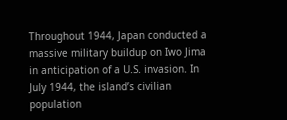Throughout 1944, Japan conducted a massive military buildup on Iwo Jima in anticipation of a U.S. invasion. In July 1944, the island’s civilian population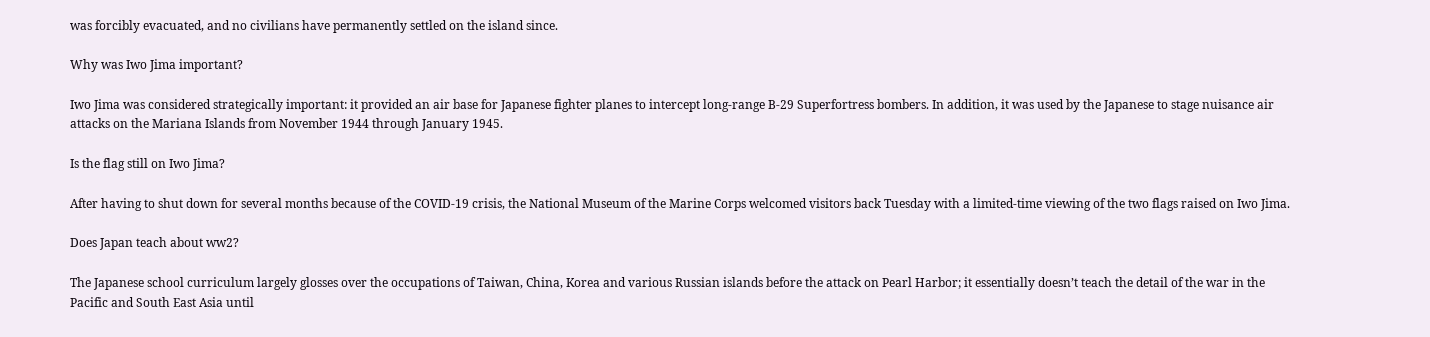was forcibly evacuated, and no civilians have permanently settled on the island since.

Why was Iwo Jima important?

Iwo Jima was considered strategically important: it provided an air base for Japanese fighter planes to intercept long-range B-29 Superfortress bombers. In addition, it was used by the Japanese to stage nuisance air attacks on the Mariana Islands from November 1944 through January 1945.

Is the flag still on Iwo Jima?

After having to shut down for several months because of the COVID-19 crisis, the National Museum of the Marine Corps welcomed visitors back Tuesday with a limited-time viewing of the two flags raised on Iwo Jima.

Does Japan teach about ww2?

The Japanese school curriculum largely glosses over the occupations of Taiwan, China, Korea and various Russian islands before the attack on Pearl Harbor; it essentially doesn’t teach the detail of the war in the Pacific and South East Asia until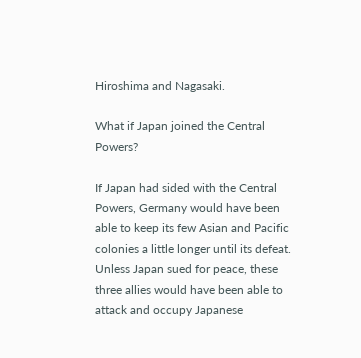Hiroshima and Nagasaki.

What if Japan joined the Central Powers?

If Japan had sided with the Central Powers, Germany would have been able to keep its few Asian and Pacific colonies a little longer until its defeat. Unless Japan sued for peace, these three allies would have been able to attack and occupy Japanese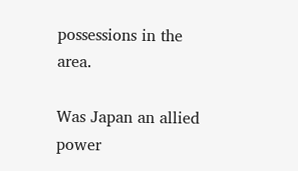possessions in the area.

Was Japan an allied power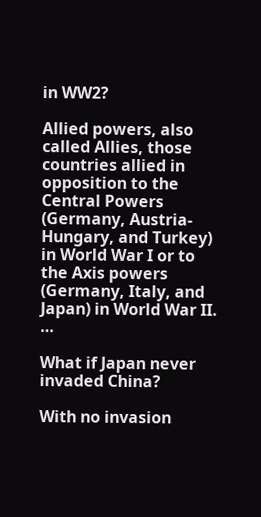in WW2?

Allied powers, also called Allies, those countries allied in opposition to the Central Powers (Germany, Austria-Hungary, and Turkey) in World War I or to the Axis powers (Germany, Italy, and Japan) in World War II. …

What if Japan never invaded China?

With no invasion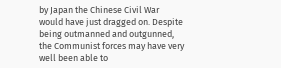by Japan the Chinese Civil War would have just dragged on. Despite being outmanned and outgunned, the Communist forces may have very well been able to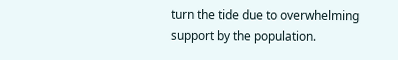turn the tide due to overwhelming support by the population.